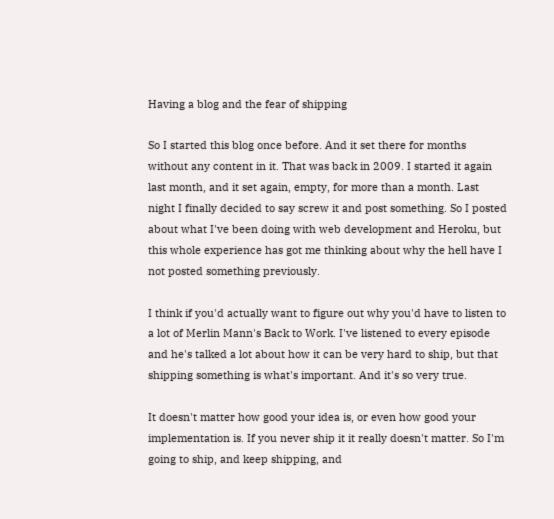Having a blog and the fear of shipping

So I started this blog once before. And it set there for months without any content in it. That was back in 2009. I started it again last month, and it set again, empty, for more than a month. Last night I finally decided to say screw it and post something. So I posted about what I've been doing with web development and Heroku, but this whole experience has got me thinking about why the hell have I not posted something previously.

I think if you'd actually want to figure out why you'd have to listen to a lot of Merlin Mann's Back to Work. I've listened to every episode and he's talked a lot about how it can be very hard to ship, but that shipping something is what's important. And it's so very true.

It doesn't matter how good your idea is, or even how good your implementation is. If you never ship it it really doesn't matter. So I'm going to ship, and keep shipping, and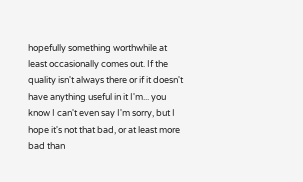hopefully something worthwhile at least occasionally comes out. If the quality isn't always there or if it doesn't have anything useful in it I'm... you know I can't even say I'm sorry, but I hope it's not that bad, or at least more bad than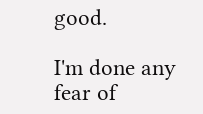good.

I'm done any fear of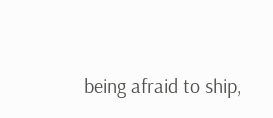being afraid to ship,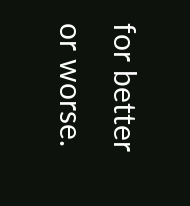for better or worse.